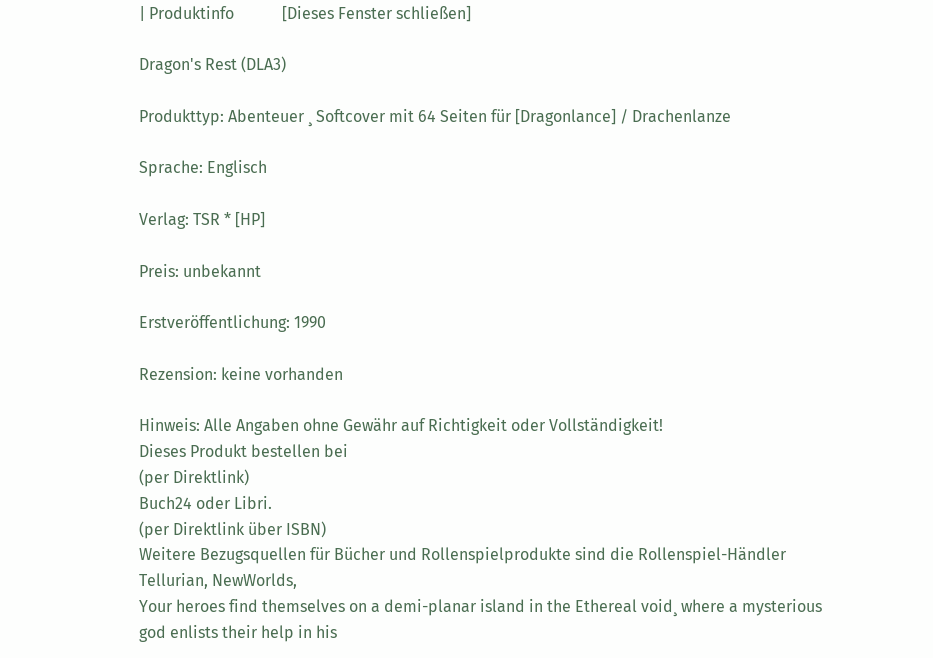| Produktinfo            [Dieses Fenster schließen]

Dragon's Rest (DLA3)

Produkttyp: Abenteuer ¸ Softcover mit 64 Seiten für [Dragonlance] / Drachenlanze

Sprache: Englisch

Verlag: TSR * [HP]

Preis: unbekannt

Erstveröffentlichung: 1990

Rezension: keine vorhanden

Hinweis: Alle Angaben ohne Gewähr auf Richtigkeit oder Vollständigkeit!
Dieses Produkt bestellen bei
(per Direktlink)
Buch24 oder Libri.
(per Direktlink über ISBN)
Weitere Bezugsquellen für Bücher und Rollenspielprodukte sind die Rollenspiel-Händler Tellurian, NewWorlds,
Your heroes find themselves on a demi-planar island in the Ethereal void¸ where a mysterious god enlists their help in his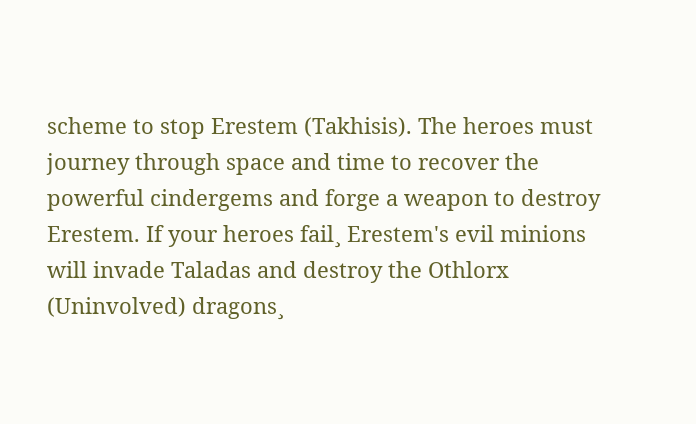scheme to stop Erestem (Takhisis). The heroes must journey through space and time to recover the powerful cindergems and forge a weapon to destroy Erestem. If your heroes fail¸ Erestem's evil minions will invade Taladas and destroy the Othlorx (Uninvolved) dragons¸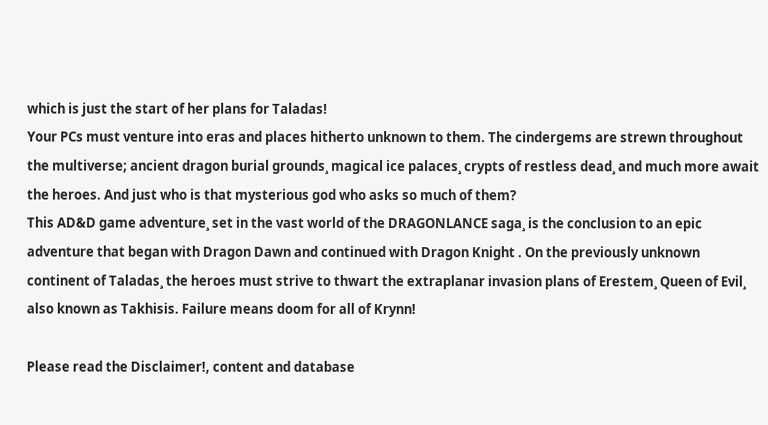which is just the start of her plans for Taladas!
Your PCs must venture into eras and places hitherto unknown to them. The cindergems are strewn throughout the multiverse; ancient dragon burial grounds¸ magical ice palaces¸ crypts of restless dead¸ and much more await the heroes. And just who is that mysterious god who asks so much of them?
This AD&D game adventure¸ set in the vast world of the DRAGONLANCE saga¸ is the conclusion to an epic adventure that began with Dragon Dawn and continued with Dragon Knight . On the previously unknown continent of Taladas¸ the heroes must strive to thwart the extraplanar invasion plans of Erestem¸ Queen of Evil¸ also known as Takhisis. Failure means doom for all of Krynn!

Please read the Disclaimer!, content and database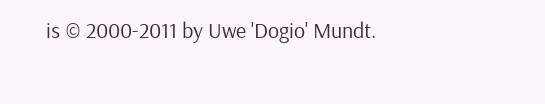is © 2000-2011 by Uwe 'Dogio' Mundt.